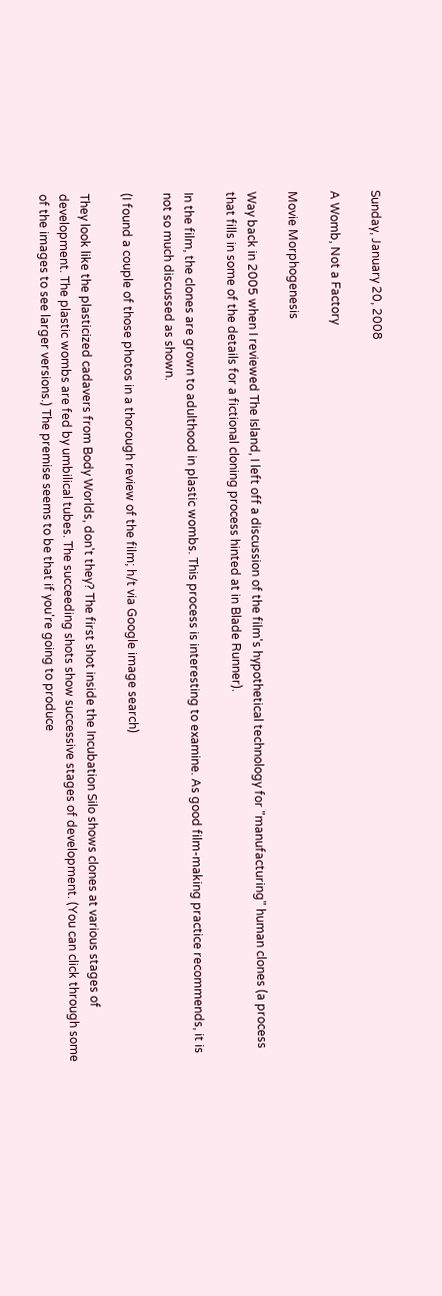Sunday, January 20, 2008

A Womb, Not a Factory

Movie Morphogenesis

Way back in 2005 when I reviewed The Island, I left off a discussion of the film's hypothetical technology for "manufacturing" human clones (a process that fills in some of the details for a fictional cloning process hinted at in Blade Runner).

In the film, the clones are grown to adulthood in plastic wombs. This process is interesting to examine. As good film-making practice recommends, it is not so much discussed as shown.

(I found a couple of those photos in a thorough review of the film; h/t via Google image search)

They look like the plasticized cadavers from Body Worlds, don't they? The first shot inside the Incubation Silo shows clones at various stages of development. The plastic wombs are fed by umbilical tubes. The succeeding shots show successive stages of development. (You can click through some of the images to see larger versions.) The premise seems to be that if you're going to produce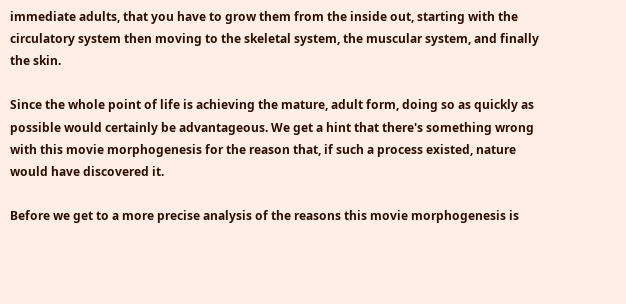immediate adults, that you have to grow them from the inside out, starting with the circulatory system then moving to the skeletal system, the muscular system, and finally the skin.

Since the whole point of life is achieving the mature, adult form, doing so as quickly as possible would certainly be advantageous. We get a hint that there's something wrong with this movie morphogenesis for the reason that, if such a process existed, nature would have discovered it.

Before we get to a more precise analysis of the reasons this movie morphogenesis is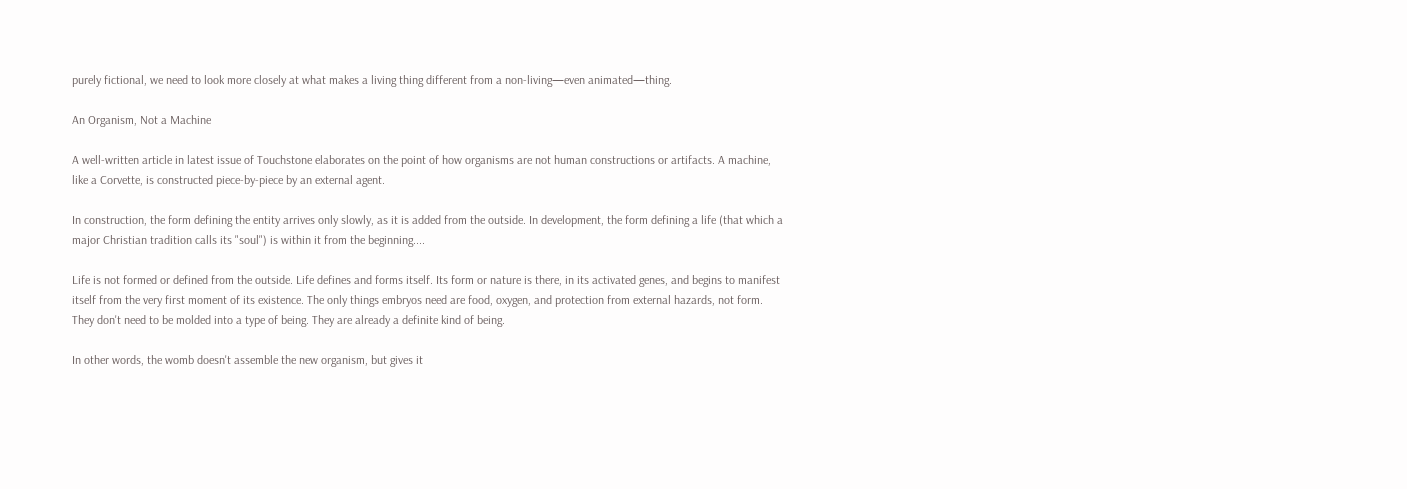purely fictional, we need to look more closely at what makes a living thing different from a non-living—even animated—thing.

An Organism, Not a Machine

A well-written article in latest issue of Touchstone elaborates on the point of how organisms are not human constructions or artifacts. A machine, like a Corvette, is constructed piece-by-piece by an external agent.

In construction, the form defining the entity arrives only slowly, as it is added from the outside. In development, the form defining a life (that which a major Christian tradition calls its "soul") is within it from the beginning....

Life is not formed or defined from the outside. Life defines and forms itself. Its form or nature is there, in its activated genes, and begins to manifest itself from the very first moment of its existence. The only things embryos need are food, oxygen, and protection from external hazards, not form. They don't need to be molded into a type of being. They are already a definite kind of being.

In other words, the womb doesn't assemble the new organism, but gives it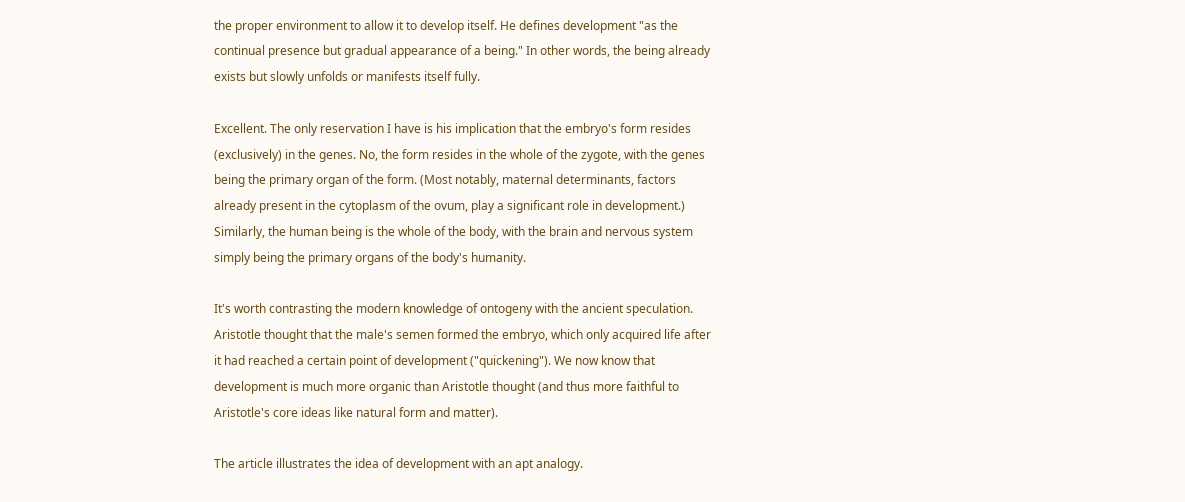the proper environment to allow it to develop itself. He defines development "as the continual presence but gradual appearance of a being." In other words, the being already exists but slowly unfolds or manifests itself fully.

Excellent. The only reservation I have is his implication that the embryo's form resides (exclusively) in the genes. No, the form resides in the whole of the zygote, with the genes being the primary organ of the form. (Most notably, maternal determinants, factors already present in the cytoplasm of the ovum, play a significant role in development.) Similarly, the human being is the whole of the body, with the brain and nervous system simply being the primary organs of the body's humanity.

It's worth contrasting the modern knowledge of ontogeny with the ancient speculation. Aristotle thought that the male's semen formed the embryo, which only acquired life after it had reached a certain point of development ("quickening"). We now know that development is much more organic than Aristotle thought (and thus more faithful to Aristotle's core ideas like natural form and matter).

The article illustrates the idea of development with an apt analogy.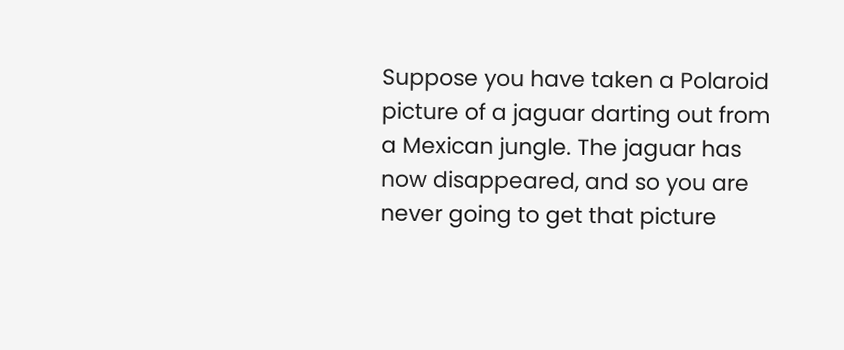Suppose you have taken a Polaroid picture of a jaguar darting out from a Mexican jungle. The jaguar has now disappeared, and so you are never going to get that picture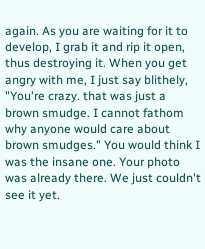again. As you are waiting for it to develop, I grab it and rip it open, thus destroying it. When you get angry with me, I just say blithely, "You're crazy. that was just a brown smudge. I cannot fathom why anyone would care about brown smudges." You would think I was the insane one. Your photo was already there. We just couldn't see it yet.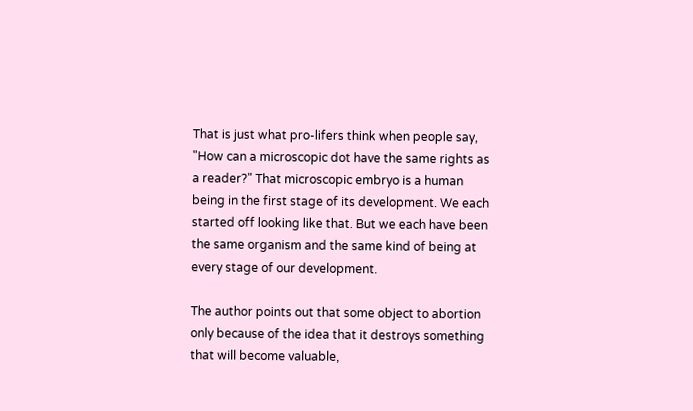That is just what pro-lifers think when people say, "How can a microscopic dot have the same rights as a reader?" That microscopic embryo is a human being in the first stage of its development. We each started off looking like that. But we each have been the same organism and the same kind of being at every stage of our development.

The author points out that some object to abortion only because of the idea that it destroys something that will become valuable,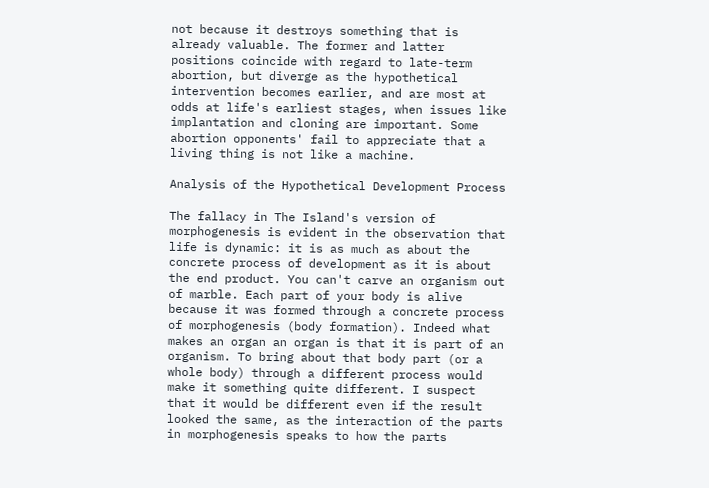not because it destroys something that is already valuable. The former and latter positions coincide with regard to late-term abortion, but diverge as the hypothetical intervention becomes earlier, and are most at odds at life's earliest stages, when issues like implantation and cloning are important. Some abortion opponents' fail to appreciate that a living thing is not like a machine.

Analysis of the Hypothetical Development Process

The fallacy in The Island's version of morphogenesis is evident in the observation that life is dynamic: it is as much as about the concrete process of development as it is about the end product. You can't carve an organism out of marble. Each part of your body is alive because it was formed through a concrete process of morphogenesis (body formation). Indeed what makes an organ an organ is that it is part of an organism. To bring about that body part (or a whole body) through a different process would make it something quite different. I suspect that it would be different even if the result looked the same, as the interaction of the parts in morphogenesis speaks to how the parts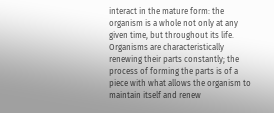interact in the mature form: the organism is a whole not only at any given time, but throughout its life. Organisms are characteristically renewing their parts constantly; the process of forming the parts is of a piece with what allows the organism to maintain itself and renew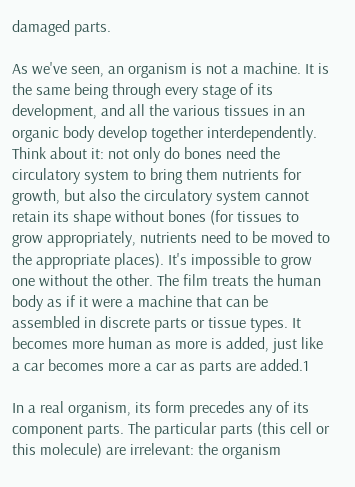damaged parts.

As we've seen, an organism is not a machine. It is the same being through every stage of its development, and all the various tissues in an organic body develop together interdependently. Think about it: not only do bones need the circulatory system to bring them nutrients for growth, but also the circulatory system cannot retain its shape without bones (for tissues to grow appropriately, nutrients need to be moved to the appropriate places). It's impossible to grow one without the other. The film treats the human body as if it were a machine that can be assembled in discrete parts or tissue types. It becomes more human as more is added, just like a car becomes more a car as parts are added.1

In a real organism, its form precedes any of its component parts. The particular parts (this cell or this molecule) are irrelevant: the organism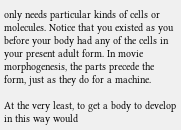only needs particular kinds of cells or molecules. Notice that you existed as you before your body had any of the cells in your present adult form. In movie morphogenesis, the parts precede the form, just as they do for a machine.

At the very least, to get a body to develop in this way would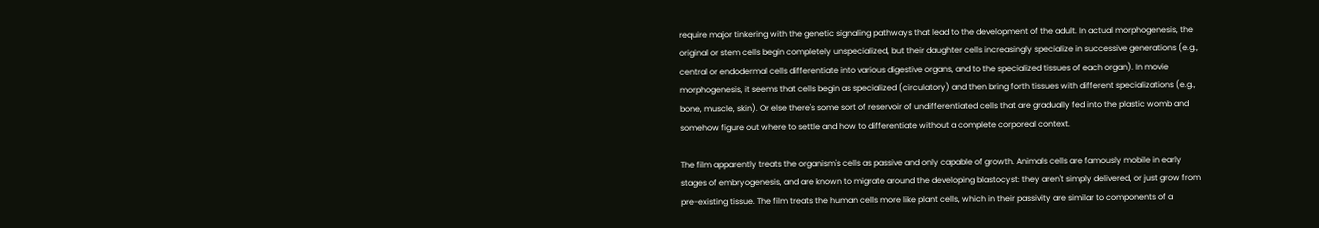require major tinkering with the genetic signaling pathways that lead to the development of the adult. In actual morphogenesis, the original or stem cells begin completely unspecialized, but their daughter cells increasingly specialize in successive generations (e.g., central or endodermal cells differentiate into various digestive organs, and to the specialized tissues of each organ). In movie morphogenesis, it seems that cells begin as specialized (circulatory) and then bring forth tissues with different specializations (e.g., bone, muscle, skin). Or else there's some sort of reservoir of undifferentiated cells that are gradually fed into the plastic womb and somehow figure out where to settle and how to differentiate without a complete corporeal context.

The film apparently treats the organism's cells as passive and only capable of growth. Animals cells are famously mobile in early stages of embryogenesis, and are known to migrate around the developing blastocyst: they aren't simply delivered, or just grow from pre-existing tissue. The film treats the human cells more like plant cells, which in their passivity are similar to components of a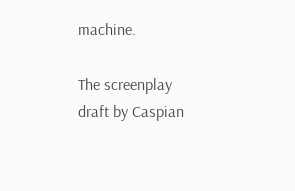machine.

The screenplay draft by Caspian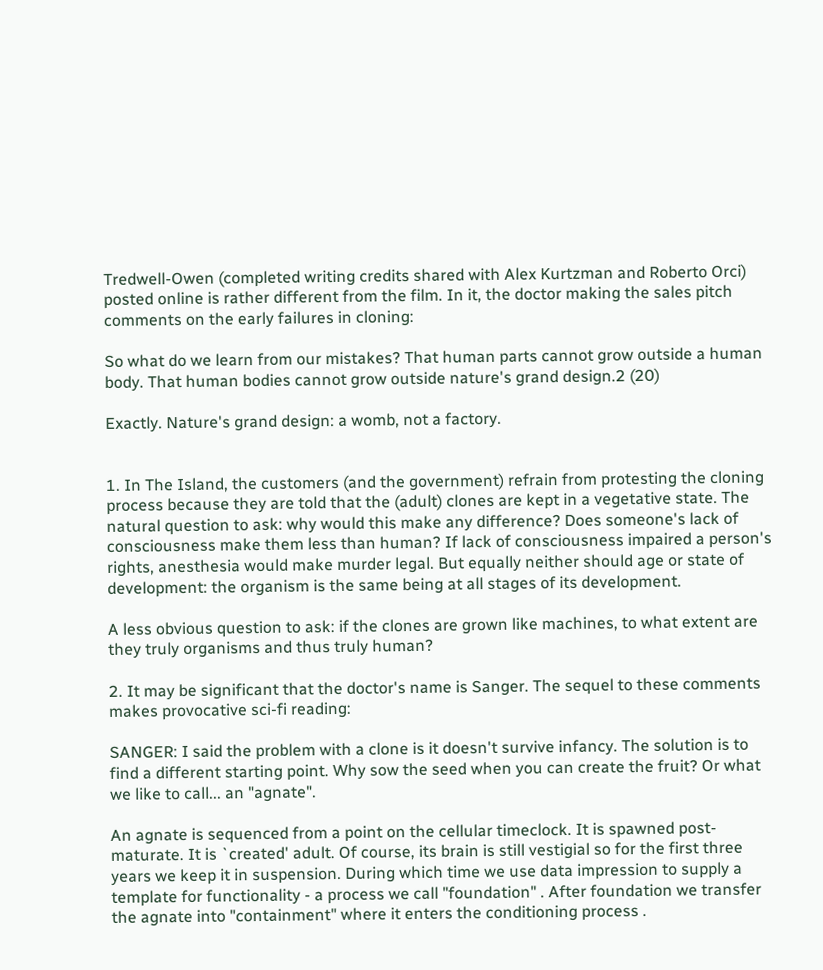Tredwell-Owen (completed writing credits shared with Alex Kurtzman and Roberto Orci) posted online is rather different from the film. In it, the doctor making the sales pitch comments on the early failures in cloning:

So what do we learn from our mistakes? That human parts cannot grow outside a human body. That human bodies cannot grow outside nature's grand design.2 (20)

Exactly. Nature's grand design: a womb, not a factory.


1. In The Island, the customers (and the government) refrain from protesting the cloning process because they are told that the (adult) clones are kept in a vegetative state. The natural question to ask: why would this make any difference? Does someone's lack of consciousness make them less than human? If lack of consciousness impaired a person's rights, anesthesia would make murder legal. But equally neither should age or state of development: the organism is the same being at all stages of its development.

A less obvious question to ask: if the clones are grown like machines, to what extent are they truly organisms and thus truly human?

2. It may be significant that the doctor's name is Sanger. The sequel to these comments makes provocative sci-fi reading:

SANGER: I said the problem with a clone is it doesn't survive infancy. The solution is to find a different starting point. Why sow the seed when you can create the fruit? Or what we like to call... an "agnate".

An agnate is sequenced from a point on the cellular timeclock. It is spawned post-maturate. It is `created' adult. Of course, its brain is still vestigial so for the first three years we keep it in suspension. During which time we use data impression to supply a template for functionality - a process we call "foundation" . After foundation we transfer the agnate into "containment" where it enters the conditioning process .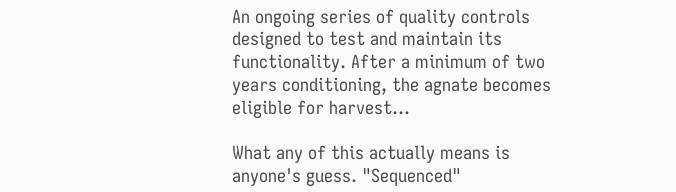An ongoing series of quality controls designed to test and maintain its functionality. After a minimum of two years conditioning, the agnate becomes eligible for harvest...

What any of this actually means is anyone's guess. "Sequenced"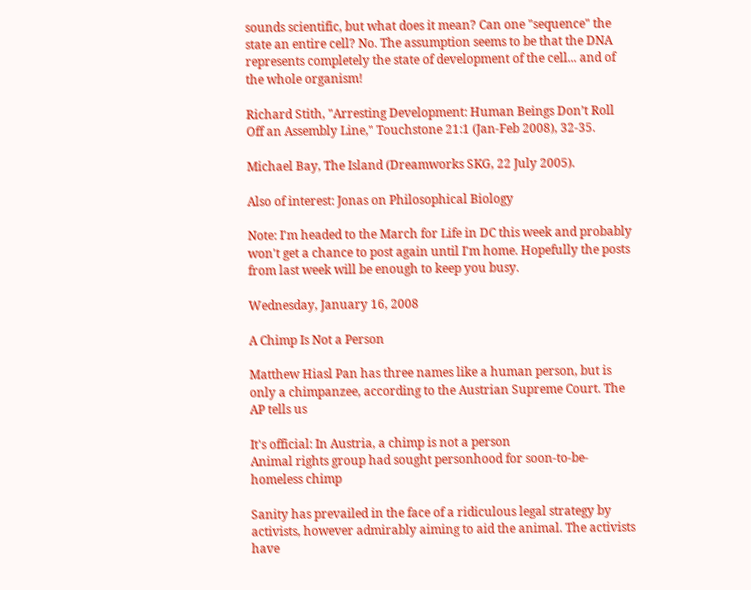sounds scientific, but what does it mean? Can one "sequence" the state an entire cell? No. The assumption seems to be that the DNA represents completely the state of development of the cell... and of the whole organism!

Richard Stith, "Arresting Development: Human Beings Don’t Roll Off an Assembly Line," Touchstone 21:1 (Jan-Feb 2008), 32-35.

Michael Bay, The Island (Dreamworks SKG, 22 July 2005).

Also of interest: Jonas on Philosophical Biology

Note: I'm headed to the March for Life in DC this week and probably won't get a chance to post again until I'm home. Hopefully the posts from last week will be enough to keep you busy.

Wednesday, January 16, 2008

A Chimp Is Not a Person

Matthew Hiasl Pan has three names like a human person, but is only a chimpanzee, according to the Austrian Supreme Court. The AP tells us

It's official: In Austria, a chimp is not a person
Animal rights group had sought personhood for soon-to-be-homeless chimp

Sanity has prevailed in the face of a ridiculous legal strategy by activists, however admirably aiming to aid the animal. The activists have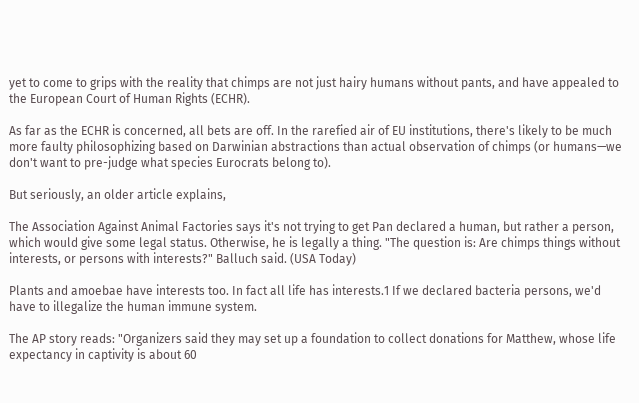yet to come to grips with the reality that chimps are not just hairy humans without pants, and have appealed to the European Court of Human Rights (ECHR).

As far as the ECHR is concerned, all bets are off. In the rarefied air of EU institutions, there's likely to be much more faulty philosophizing based on Darwinian abstractions than actual observation of chimps (or humans—we don't want to pre-judge what species Eurocrats belong to).

But seriously, an older article explains,

The Association Against Animal Factories says it's not trying to get Pan declared a human, but rather a person, which would give some legal status. Otherwise, he is legally a thing. "The question is: Are chimps things without interests, or persons with interests?" Balluch said. (USA Today)

Plants and amoebae have interests too. In fact all life has interests.1 If we declared bacteria persons, we'd have to illegalize the human immune system.

The AP story reads: "Organizers said they may set up a foundation to collect donations for Matthew, whose life expectancy in captivity is about 60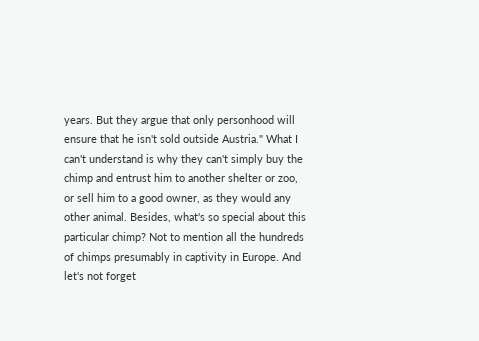years. But they argue that only personhood will ensure that he isn't sold outside Austria." What I can't understand is why they can't simply buy the chimp and entrust him to another shelter or zoo, or sell him to a good owner, as they would any other animal. Besides, what's so special about this particular chimp? Not to mention all the hundreds of chimps presumably in captivity in Europe. And let's not forget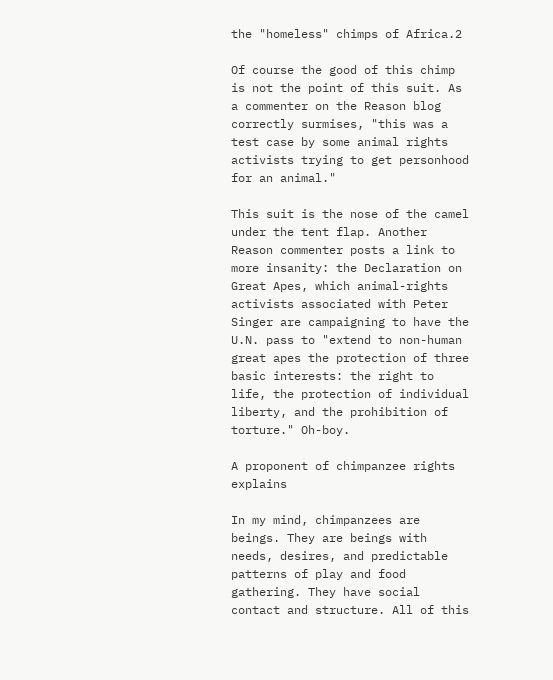the "homeless" chimps of Africa.2

Of course the good of this chimp is not the point of this suit. As a commenter on the Reason blog correctly surmises, "this was a test case by some animal rights activists trying to get personhood for an animal."

This suit is the nose of the camel under the tent flap. Another Reason commenter posts a link to more insanity: the Declaration on Great Apes, which animal-rights activists associated with Peter Singer are campaigning to have the U.N. pass to "extend to non-human great apes the protection of three basic interests: the right to life, the protection of individual liberty, and the prohibition of torture." Oh-boy.

A proponent of chimpanzee rights explains

In my mind, chimpanzees are beings. They are beings with needs, desires, and predictable patterns of play and food gathering. They have social contact and structure. All of this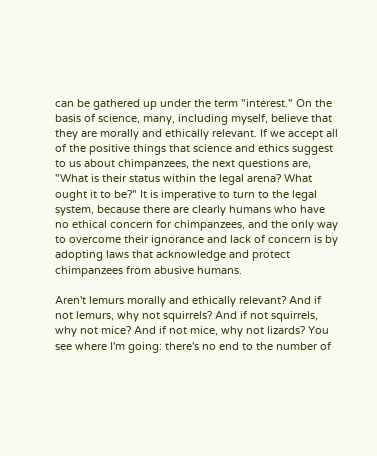can be gathered up under the term "interest." On the basis of science, many, including myself, believe that they are morally and ethically relevant. If we accept all of the positive things that science and ethics suggest to us about chimpanzees, the next questions are, "What is their status within the legal arena? What ought it to be?" It is imperative to turn to the legal system, because there are clearly humans who have no ethical concern for chimpanzees, and the only way to overcome their ignorance and lack of concern is by adopting laws that acknowledge and protect chimpanzees from abusive humans.

Aren't lemurs morally and ethically relevant? And if not lemurs, why not squirrels? And if not squirrels, why not mice? And if not mice, why not lizards? You see where I'm going: there's no end to the number of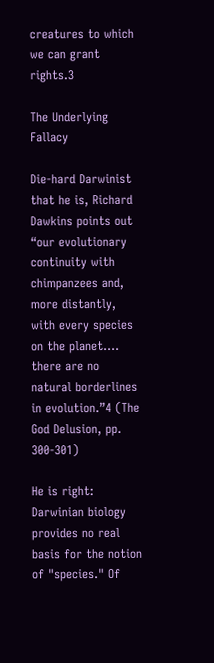creatures to which we can grant rights.3

The Underlying Fallacy

Die-hard Darwinist that he is, Richard Dawkins points out “our evolutionary continuity with chimpanzees and, more distantly, with every species on the planet.... there are no natural borderlines in evolution.”4 (The God Delusion, pp. 300-301)

He is right: Darwinian biology provides no real basis for the notion of "species." Of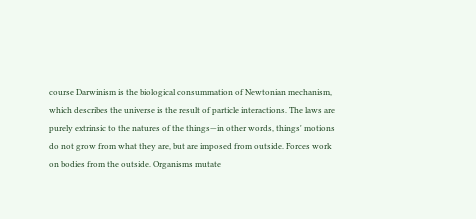course Darwinism is the biological consummation of Newtonian mechanism, which describes the universe is the result of particle interactions. The laws are purely extrinsic to the natures of the things—in other words, things' motions do not grow from what they are, but are imposed from outside. Forces work on bodies from the outside. Organisms mutate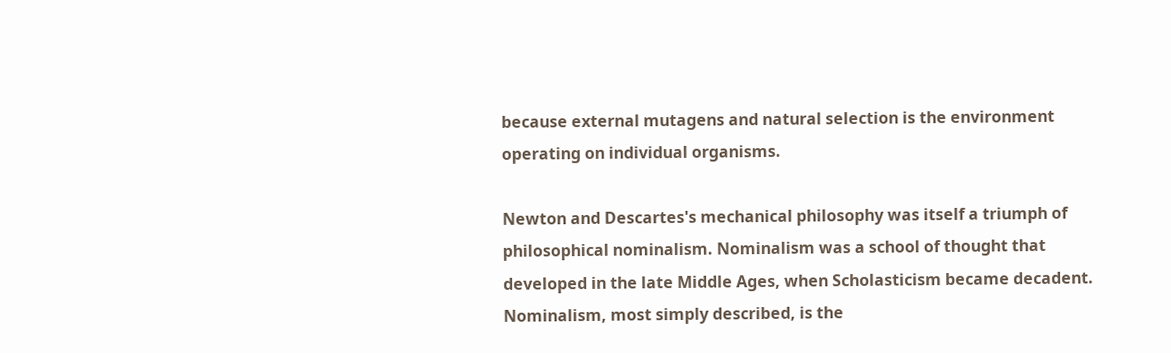because external mutagens and natural selection is the environment operating on individual organisms.

Newton and Descartes's mechanical philosophy was itself a triumph of philosophical nominalism. Nominalism was a school of thought that developed in the late Middle Ages, when Scholasticism became decadent. Nominalism, most simply described, is the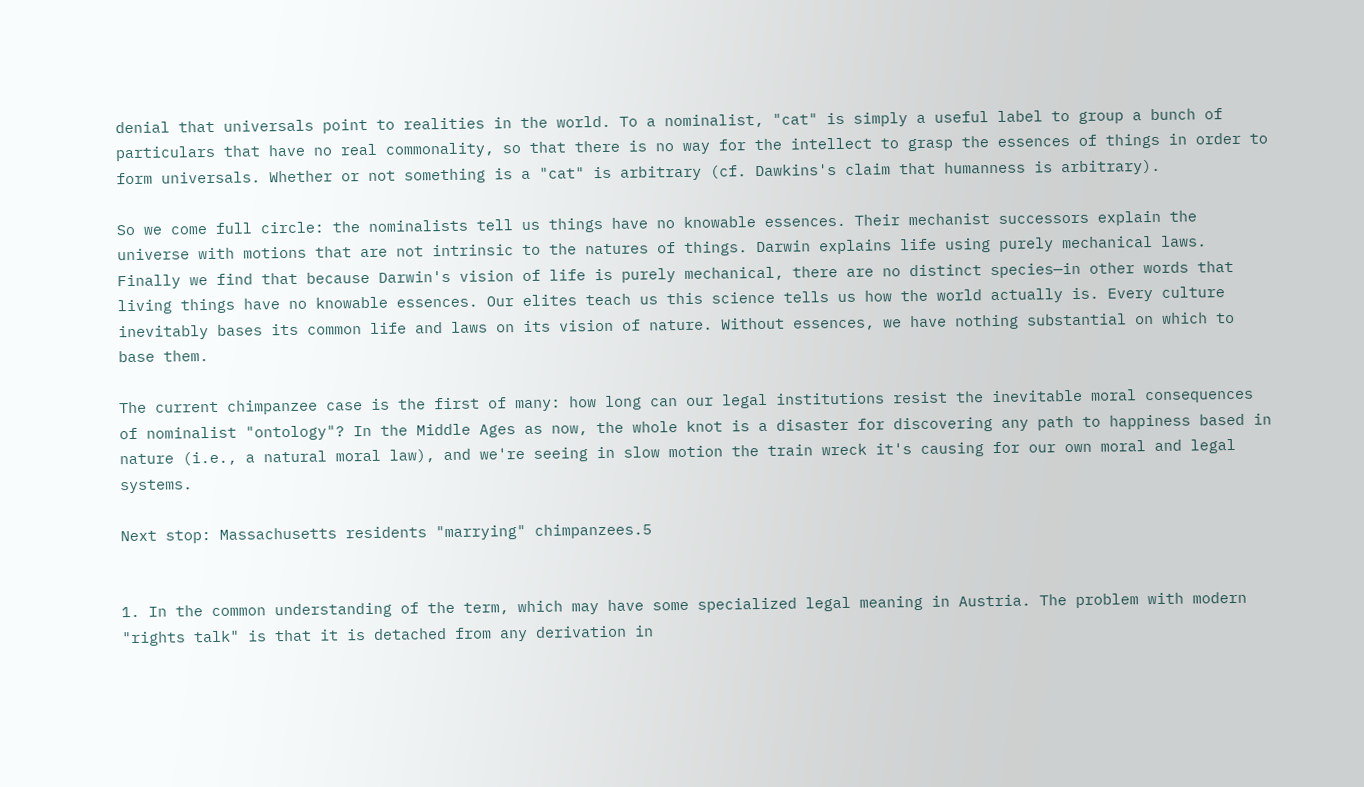denial that universals point to realities in the world. To a nominalist, "cat" is simply a useful label to group a bunch of particulars that have no real commonality, so that there is no way for the intellect to grasp the essences of things in order to form universals. Whether or not something is a "cat" is arbitrary (cf. Dawkins's claim that humanness is arbitrary).

So we come full circle: the nominalists tell us things have no knowable essences. Their mechanist successors explain the universe with motions that are not intrinsic to the natures of things. Darwin explains life using purely mechanical laws. Finally we find that because Darwin's vision of life is purely mechanical, there are no distinct species—in other words that living things have no knowable essences. Our elites teach us this science tells us how the world actually is. Every culture inevitably bases its common life and laws on its vision of nature. Without essences, we have nothing substantial on which to base them.

The current chimpanzee case is the first of many: how long can our legal institutions resist the inevitable moral consequences of nominalist "ontology"? In the Middle Ages as now, the whole knot is a disaster for discovering any path to happiness based in nature (i.e., a natural moral law), and we're seeing in slow motion the train wreck it's causing for our own moral and legal systems.

Next stop: Massachusetts residents "marrying" chimpanzees.5


1. In the common understanding of the term, which may have some specialized legal meaning in Austria. The problem with modern "rights talk" is that it is detached from any derivation in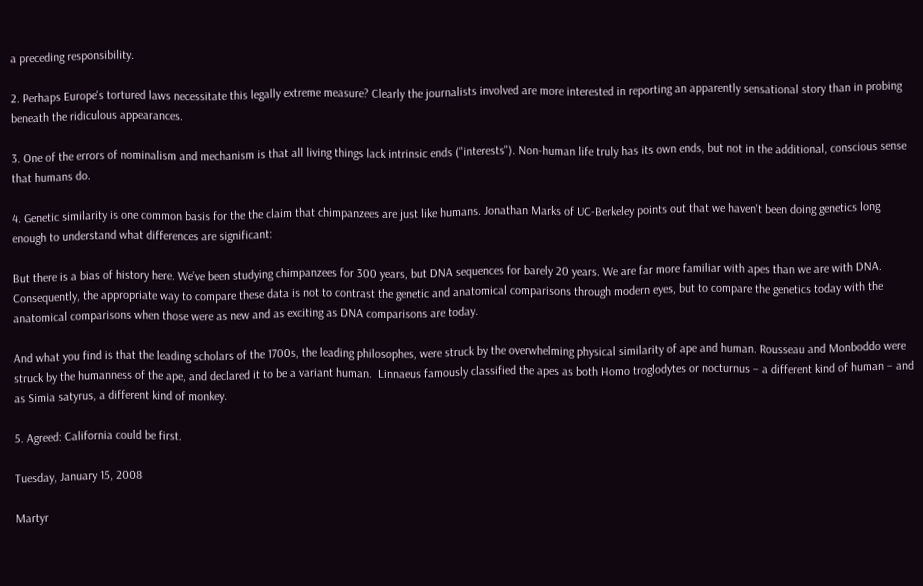a preceding responsibility.

2. Perhaps Europe's tortured laws necessitate this legally extreme measure? Clearly the journalists involved are more interested in reporting an apparently sensational story than in probing beneath the ridiculous appearances.

3. One of the errors of nominalism and mechanism is that all living things lack intrinsic ends ("interests"). Non-human life truly has its own ends, but not in the additional, conscious sense that humans do.

4. Genetic similarity is one common basis for the the claim that chimpanzees are just like humans. Jonathan Marks of UC-Berkeley points out that we haven't been doing genetics long enough to understand what differences are significant:

But there is a bias of history here. We’ve been studying chimpanzees for 300 years, but DNA sequences for barely 20 years. We are far more familiar with apes than we are with DNA. Consequently, the appropriate way to compare these data is not to contrast the genetic and anatomical comparisons through modern eyes, but to compare the genetics today with the anatomical comparisons when those were as new and as exciting as DNA comparisons are today.

And what you find is that the leading scholars of the 1700s, the leading philosophes, were struck by the overwhelming physical similarity of ape and human. Rousseau and Monboddo were struck by the humanness of the ape, and declared it to be a variant human.  Linnaeus famously classified the apes as both Homo troglodytes or nocturnus – a different kind of human – and as Simia satyrus, a different kind of monkey.

5. Agreed: California could be first.

Tuesday, January 15, 2008

Martyr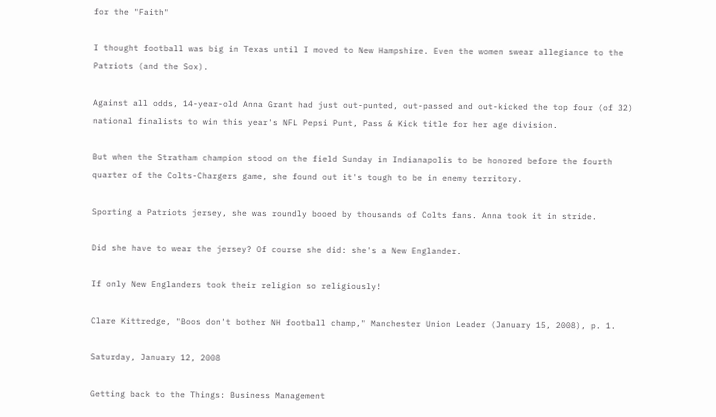for the "Faith"

I thought football was big in Texas until I moved to New Hampshire. Even the women swear allegiance to the Patriots (and the Sox).

Against all odds, 14-year-old Anna Grant had just out-punted, out-passed and out-kicked the top four (of 32) national finalists to win this year's NFL Pepsi Punt, Pass & Kick title for her age division.

But when the Stratham champion stood on the field Sunday in Indianapolis to be honored before the fourth quarter of the Colts-Chargers game, she found out it's tough to be in enemy territory.

Sporting a Patriots jersey, she was roundly booed by thousands of Colts fans. Anna took it in stride.

Did she have to wear the jersey? Of course she did: she's a New Englander.

If only New Englanders took their religion so religiously!

Clare Kittredge, "Boos don't bother NH football champ," Manchester Union Leader (January 15, 2008), p. 1.

Saturday, January 12, 2008

Getting back to the Things: Business Management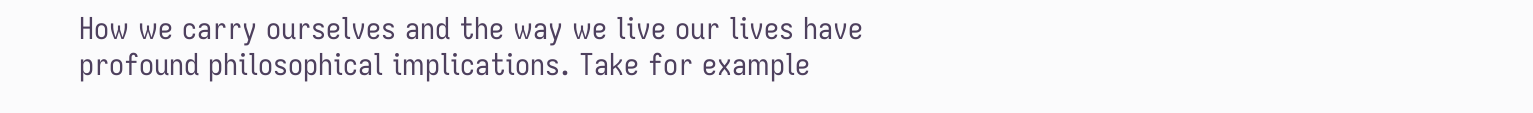How we carry ourselves and the way we live our lives have profound philosophical implications. Take for example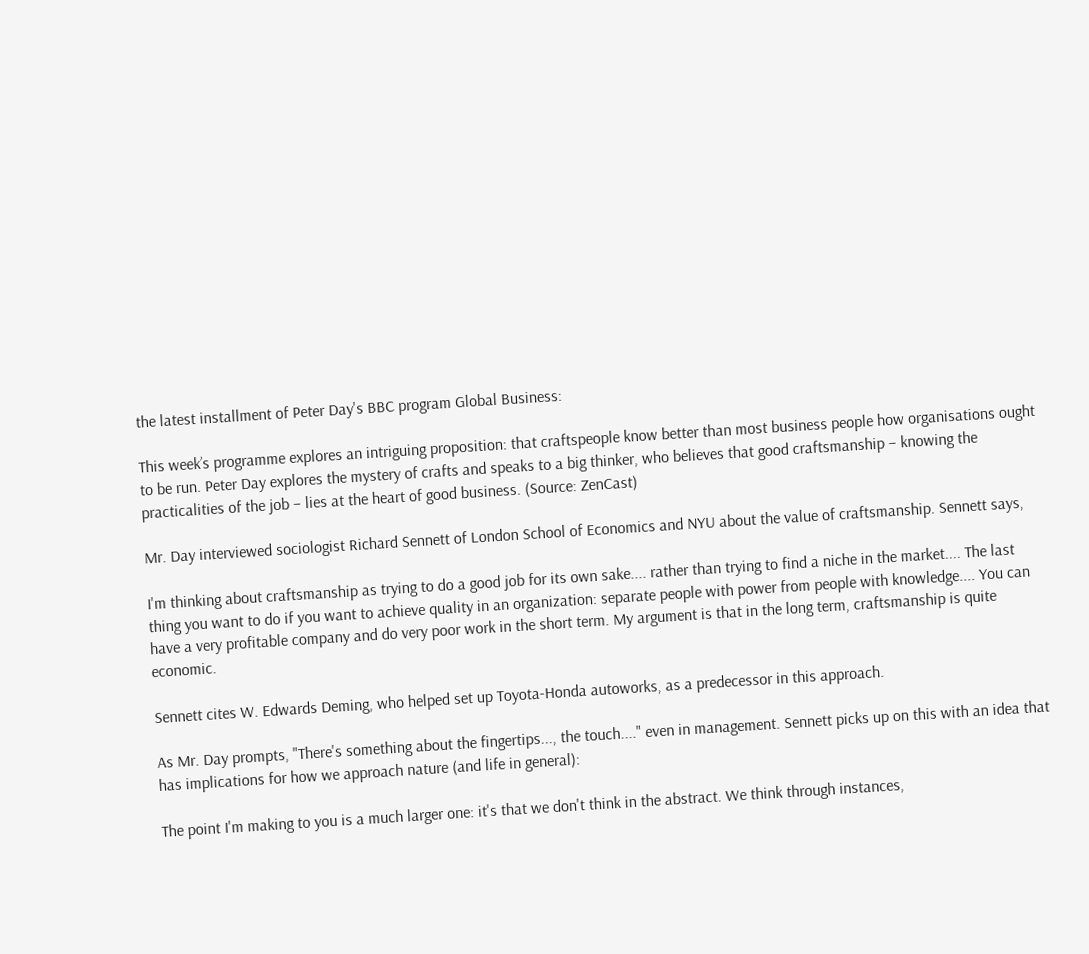the latest installment of Peter Day's BBC program Global Business:

This week’s programme explores an intriguing proposition: that craftspeople know better than most business people how organisations ought to be run. Peter Day explores the mystery of crafts and speaks to a big thinker, who believes that good craftsmanship – knowing the practicalities of the job – lies at the heart of good business. (Source: ZenCast)

Mr. Day interviewed sociologist Richard Sennett of London School of Economics and NYU about the value of craftsmanship. Sennett says,

I'm thinking about craftsmanship as trying to do a good job for its own sake.... rather than trying to find a niche in the market.... The last thing you want to do if you want to achieve quality in an organization: separate people with power from people with knowledge.... You can have a very profitable company and do very poor work in the short term. My argument is that in the long term, craftsmanship is quite economic.

Sennett cites W. Edwards Deming, who helped set up Toyota-Honda autoworks, as a predecessor in this approach.

As Mr. Day prompts, "There's something about the fingertips..., the touch...." even in management. Sennett picks up on this with an idea that has implications for how we approach nature (and life in general):

The point I'm making to you is a much larger one: it's that we don't think in the abstract. We think through instances,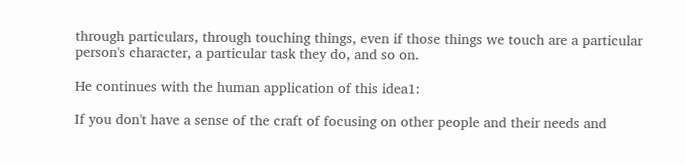through particulars, through touching things, even if those things we touch are a particular person's character, a particular task they do, and so on.

He continues with the human application of this idea1:

If you don't have a sense of the craft of focusing on other people and their needs and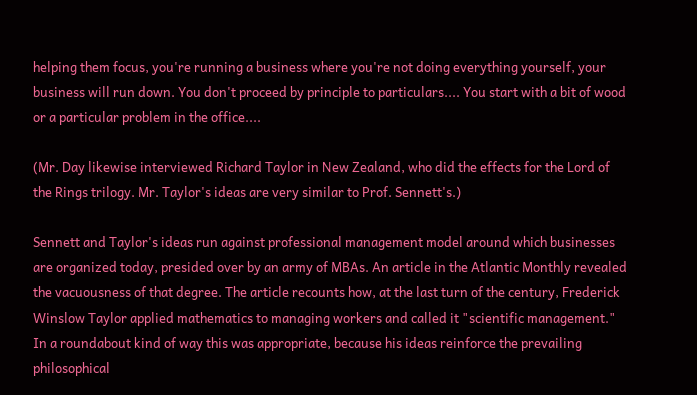helping them focus, you're running a business where you're not doing everything yourself, your business will run down. You don't proceed by principle to particulars.... You start with a bit of wood or a particular problem in the office....

(Mr. Day likewise interviewed Richard Taylor in New Zealand, who did the effects for the Lord of the Rings trilogy. Mr. Taylor's ideas are very similar to Prof. Sennett's.)

Sennett and Taylor's ideas run against professional management model around which businesses are organized today, presided over by an army of MBAs. An article in the Atlantic Monthly revealed the vacuousness of that degree. The article recounts how, at the last turn of the century, Frederick Winslow Taylor applied mathematics to managing workers and called it "scientific management." In a roundabout kind of way this was appropriate, because his ideas reinforce the prevailing philosophical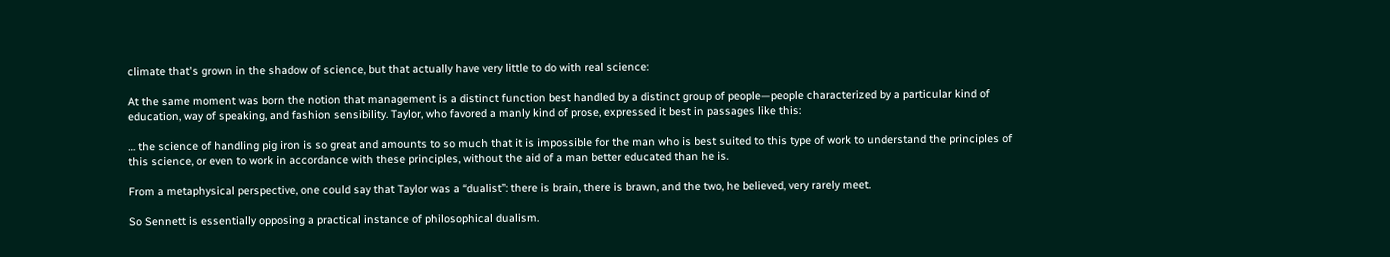climate that's grown in the shadow of science, but that actually have very little to do with real science:

At the same moment was born the notion that management is a distinct function best handled by a distinct group of people—people characterized by a particular kind of education, way of speaking, and fashion sensibility. Taylor, who favored a manly kind of prose, expressed it best in passages like this:

… the science of handling pig iron is so great and amounts to so much that it is impossible for the man who is best suited to this type of work to understand the principles of this science, or even to work in accordance with these principles, without the aid of a man better educated than he is.

From a metaphysical perspective, one could say that Taylor was a “dualist”: there is brain, there is brawn, and the two, he believed, very rarely meet.

So Sennett is essentially opposing a practical instance of philosophical dualism.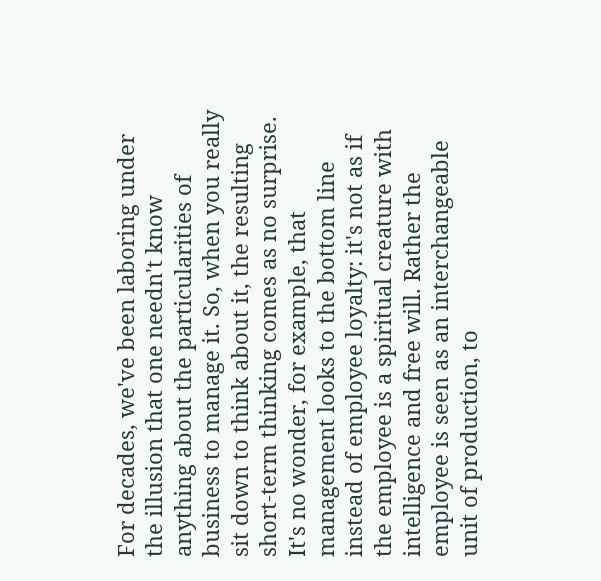For decades, we've been laboring under the illusion that one needn't know anything about the particularities of business to manage it. So, when you really sit down to think about it, the resulting short-term thinking comes as no surprise. It's no wonder, for example, that management looks to the bottom line instead of employee loyalty: it's not as if the employee is a spiritual creature with intelligence and free will. Rather the employee is seen as an interchangeable unit of production, to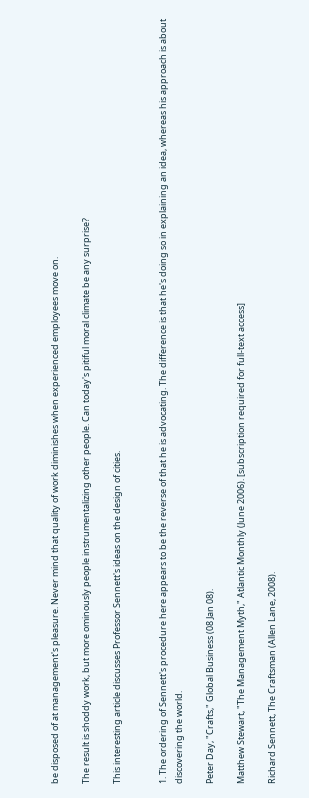be disposed of at management's pleasure. Never mind that quality of work diminishes when experienced employees move on.

The result is shoddy work, but more ominously people instrumentalizing other people. Can today's pitiful moral climate be any surprise?

This interesting article discusses Professor Sennett's ideas on the design of cities.


1. The ordering of Sennett's procedure here appears to be the reverse of that he is advocating. The difference is that he's doing so in explaining an idea, whereas his approach is about discovering the world.

Peter Day, "Crafts," Global Business (08 Jan 08).

Matthew Stewart, "The Management Myth," Atlantic Monthly (June 2006). [subscription required for full-text access]

Richard Sennett, The Craftsman (Allen Lane, 2008).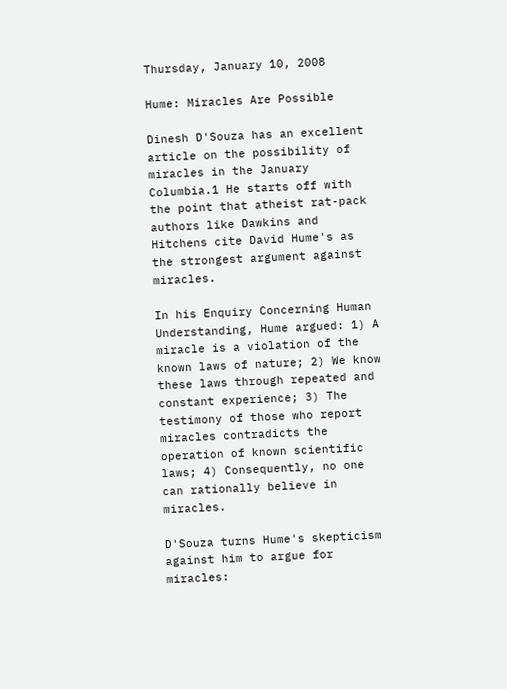Thursday, January 10, 2008

Hume: Miracles Are Possible

Dinesh D'Souza has an excellent article on the possibility of miracles in the January Columbia.1 He starts off with the point that atheist rat-pack authors like Dawkins and Hitchens cite David Hume's as the strongest argument against miracles.

In his Enquiry Concerning Human Understanding, Hume argued: 1) A miracle is a violation of the known laws of nature; 2) We know these laws through repeated and constant experience; 3) The testimony of those who report miracles contradicts the operation of known scientific laws; 4) Consequently, no one can rationally believe in miracles.

D'Souza turns Hume's skepticism against him to argue for miracles: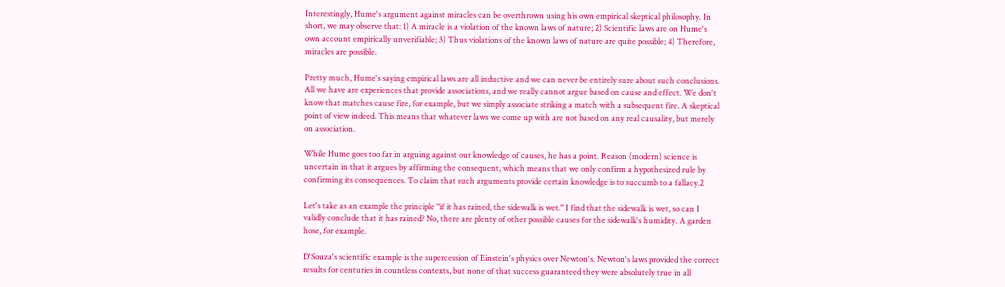Interestingly, Hume's argument against miracles can be overthrown using his own empirical skeptical philosophy. In short, we may observe that: 1) A miracle is a violation of the known laws of nature; 2) Scientific laws are on Hume's own account empirically unverifiable; 3) Thus violations of the known laws of nature are quite possible; 4) Therefore, miracles are possible.

Pretty much, Hume's saying empirical laws are all inductive and we can never be entirely sure about such conclusions. All we have are experiences that provide associations, and we really cannot argue based on cause and effect. We don't know that matches cause fire, for example, but we simply associate striking a match with a subsequent fire. A skeptical point of view indeed. This means that whatever laws we come up with are not based on any real causality, but merely on association.

While Hume goes too far in arguing against our knowledge of causes, he has a point. Reason (modern) science is uncertain in that it argues by affirming the consequent, which means that we only confirm a hypothesized rule by confirming its consequences. To claim that such arguments provide certain knowledge is to succumb to a fallacy.2

Let's take as an example the principle "if it has rained, the sidewalk is wet." I find that the sidewalk is wet, so can I validly conclude that it has rained? No, there are plenty of other possible causes for the sidewalk's humidity. A garden hose, for example.

D'Souza's scientific example is the supercession of Einstein's physics over Newton's. Newton's laws provided the correct results for centuries in countless contexts, but none of that success guaranteed they were absolutely true in all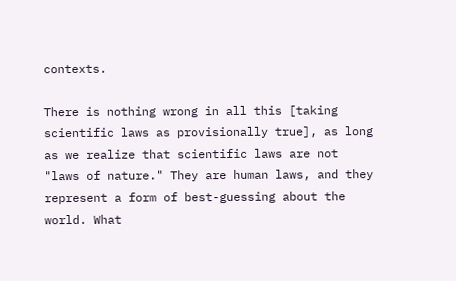contexts.

There is nothing wrong in all this [taking scientific laws as provisionally true], as long as we realize that scientific laws are not "laws of nature." They are human laws, and they represent a form of best-guessing about the world. What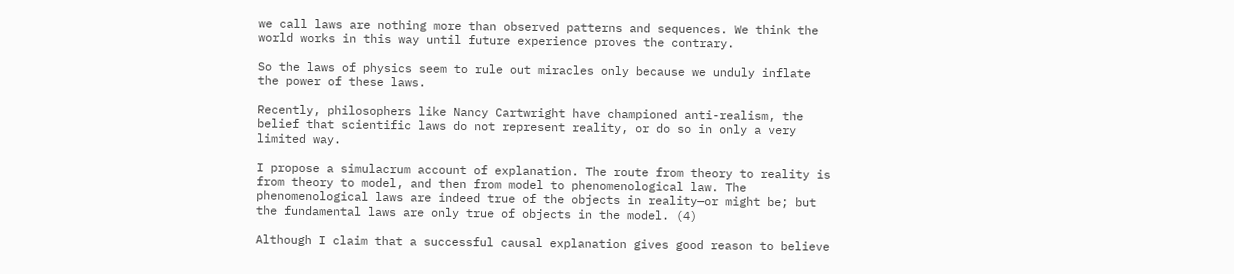we call laws are nothing more than observed patterns and sequences. We think the world works in this way until future experience proves the contrary.

So the laws of physics seem to rule out miracles only because we unduly inflate the power of these laws.

Recently, philosophers like Nancy Cartwright have championed anti-realism, the belief that scientific laws do not represent reality, or do so in only a very limited way.

I propose a simulacrum account of explanation. The route from theory to reality is from theory to model, and then from model to phenomenological law. The phenomenological laws are indeed true of the objects in reality—or might be; but the fundamental laws are only true of objects in the model. (4)

Although I claim that a successful causal explanation gives good reason to believe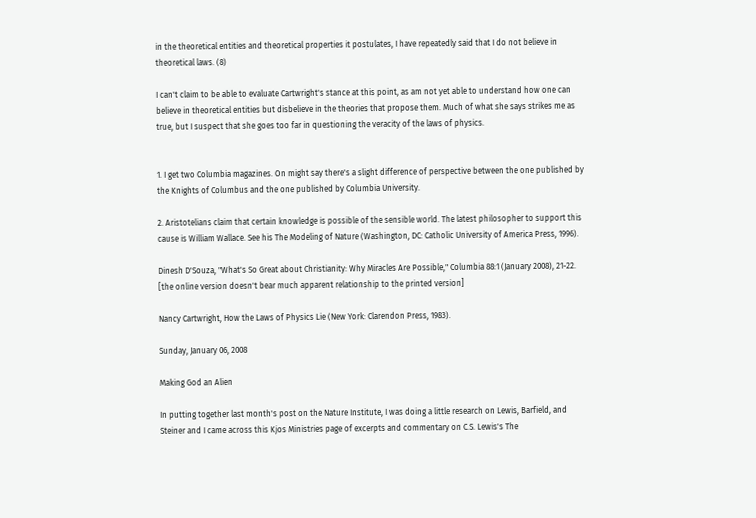in the theoretical entities and theoretical properties it postulates, I have repeatedly said that I do not believe in theoretical laws. (8)

I can't claim to be able to evaluate Cartwright's stance at this point, as am not yet able to understand how one can believe in theoretical entities but disbelieve in the theories that propose them. Much of what she says strikes me as true, but I suspect that she goes too far in questioning the veracity of the laws of physics.


1. I get two Columbia magazines. On might say there's a slight difference of perspective between the one published by the Knights of Columbus and the one published by Columbia University.

2. Aristotelians claim that certain knowledge is possible of the sensible world. The latest philosopher to support this cause is William Wallace. See his The Modeling of Nature (Washington, DC: Catholic University of America Press, 1996).

Dinesh D'Souza, "What's So Great about Christianity: Why Miracles Are Possible," Columbia 88:1 (January 2008), 21-22. [the online version doesn't bear much apparent relationship to the printed version]

Nancy Cartwright, How the Laws of Physics Lie (New York: Clarendon Press, 1983).

Sunday, January 06, 2008

Making God an Alien

In putting together last month's post on the Nature Institute, I was doing a little research on Lewis, Barfield, and Steiner and I came across this Kjos Ministries page of excerpts and commentary on C.S. Lewis's The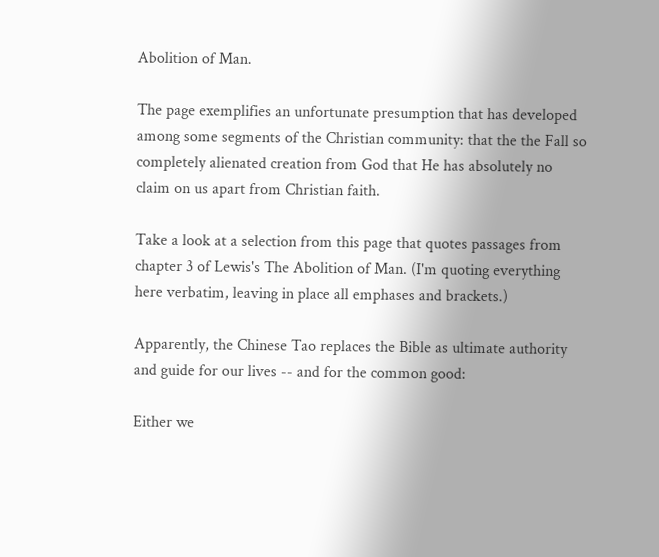Abolition of Man.

The page exemplifies an unfortunate presumption that has developed among some segments of the Christian community: that the the Fall so completely alienated creation from God that He has absolutely no claim on us apart from Christian faith.

Take a look at a selection from this page that quotes passages from chapter 3 of Lewis's The Abolition of Man. (I'm quoting everything here verbatim, leaving in place all emphases and brackets.)

Apparently, the Chinese Tao replaces the Bible as ultimate authority and guide for our lives -- and for the common good:

Either we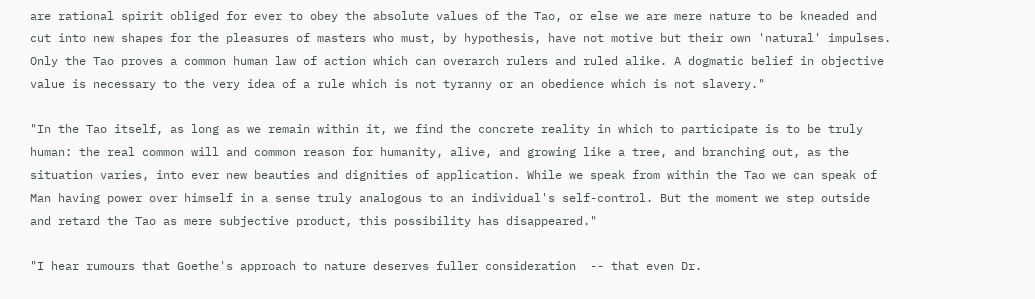are rational spirit obliged for ever to obey the absolute values of the Tao, or else we are mere nature to be kneaded and cut into new shapes for the pleasures of masters who must, by hypothesis, have not motive but their own 'natural' impulses. Only the Tao proves a common human law of action which can overarch rulers and ruled alike. A dogmatic belief in objective value is necessary to the very idea of a rule which is not tyranny or an obedience which is not slavery."

"In the Tao itself, as long as we remain within it, we find the concrete reality in which to participate is to be truly human: the real common will and common reason for humanity, alive, and growing like a tree, and branching out, as the situation varies, into ever new beauties and dignities of application. While we speak from within the Tao we can speak of Man having power over himself in a sense truly analogous to an individual's self-control. But the moment we step outside and retard the Tao as mere subjective product, this possibility has disappeared."

"I hear rumours that Goethe's approach to nature deserves fuller consideration  -- that even Dr.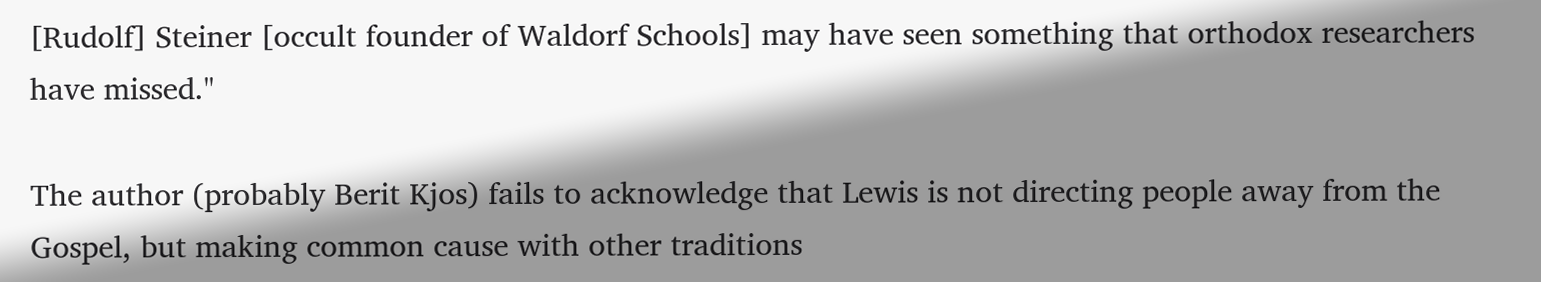[Rudolf] Steiner [occult founder of Waldorf Schools] may have seen something that orthodox researchers have missed."

The author (probably Berit Kjos) fails to acknowledge that Lewis is not directing people away from the Gospel, but making common cause with other traditions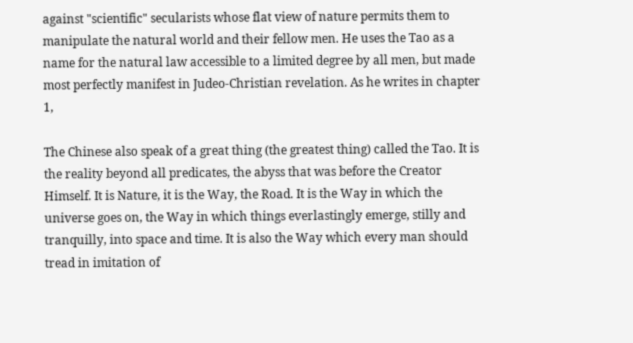against "scientific" secularists whose flat view of nature permits them to manipulate the natural world and their fellow men. He uses the Tao as a name for the natural law accessible to a limited degree by all men, but made most perfectly manifest in Judeo-Christian revelation. As he writes in chapter 1,

The Chinese also speak of a great thing (the greatest thing) called the Tao. It is the reality beyond all predicates, the abyss that was before the Creator Himself. It is Nature, it is the Way, the Road. It is the Way in which the universe goes on, the Way in which things everlastingly emerge, stilly and tranquilly, into space and time. It is also the Way which every man should tread in imitation of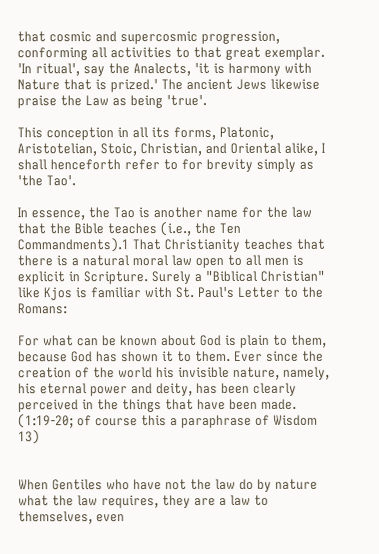that cosmic and supercosmic progression, conforming all activities to that great exemplar. 'In ritual', say the Analects, 'it is harmony with Nature that is prized.' The ancient Jews likewise praise the Law as being 'true'.

This conception in all its forms, Platonic, Aristotelian, Stoic, Christian, and Oriental alike, I shall henceforth refer to for brevity simply as 'the Tao'.

In essence, the Tao is another name for the law that the Bible teaches (i.e., the Ten Commandments).1 That Christianity teaches that there is a natural moral law open to all men is explicit in Scripture. Surely a "Biblical Christian" like Kjos is familiar with St. Paul's Letter to the Romans:

For what can be known about God is plain to them, because God has shown it to them. Ever since the creation of the world his invisible nature, namely, his eternal power and deity, has been clearly perceived in the things that have been made. (1:19-20; of course this a paraphrase of Wisdom 13)


When Gentiles who have not the law do by nature what the law requires, they are a law to themselves, even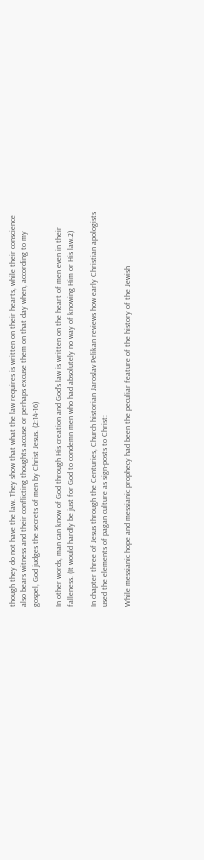though they do not have the law. They show that what the law requires is written on their hearts, while their conscience also bears witness and their conflicting thoughts accuse or perhaps excuse them on that day when, according to my gospel, God judges the secrets of men by Christ Jesus. (2:14-16)

In other words, man can know of God through His creation and God's law is written on the heart of men even in their falleness. (It would hardly be just for God to condemn men who had absolutely no way of knowing Him or His law.2)

In chapter three of Jesus through the Centuries, Church historian Jaroslav Pelikan reviews how early Christian apologists used the elements of pagan culture as sign-posts to Christ:

While messianic hope and messianic prophecy had been the peculiar feature of the history of the Jewish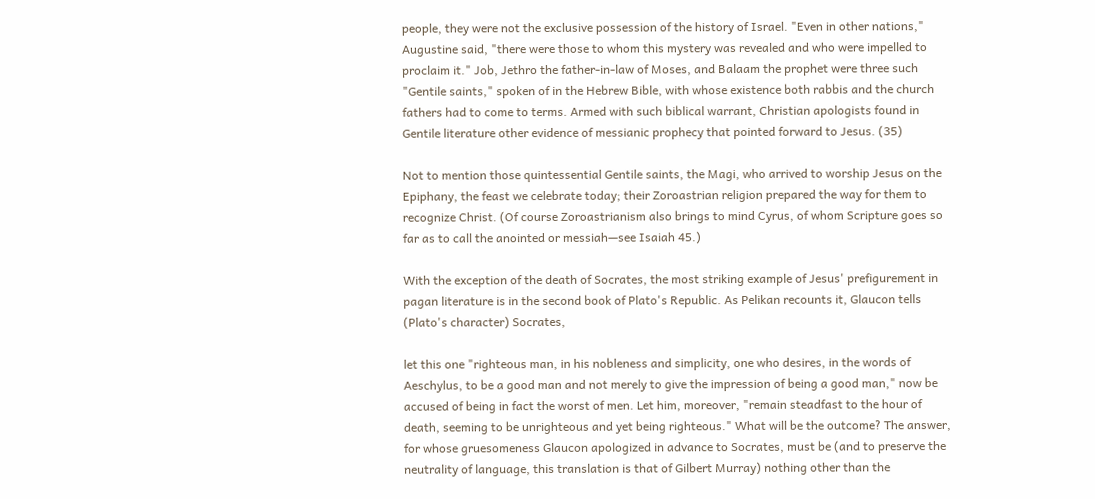people, they were not the exclusive possession of the history of Israel. "Even in other nations," Augustine said, "there were those to whom this mystery was revealed and who were impelled to proclaim it." Job, Jethro the father-in-law of Moses, and Balaam the prophet were three such "Gentile saints," spoken of in the Hebrew Bible, with whose existence both rabbis and the church fathers had to come to terms. Armed with such biblical warrant, Christian apologists found in Gentile literature other evidence of messianic prophecy that pointed forward to Jesus. (35)

Not to mention those quintessential Gentile saints, the Magi, who arrived to worship Jesus on the Epiphany, the feast we celebrate today; their Zoroastrian religion prepared the way for them to recognize Christ. (Of course Zoroastrianism also brings to mind Cyrus, of whom Scripture goes so far as to call the anointed or messiah—see Isaiah 45.)

With the exception of the death of Socrates, the most striking example of Jesus' prefigurement in pagan literature is in the second book of Plato's Republic. As Pelikan recounts it, Glaucon tells (Plato's character) Socrates,

let this one "righteous man, in his nobleness and simplicity, one who desires, in the words of Aeschylus, to be a good man and not merely to give the impression of being a good man," now be accused of being in fact the worst of men. Let him, moreover, "remain steadfast to the hour of death, seeming to be unrighteous and yet being righteous." What will be the outcome? The answer, for whose gruesomeness Glaucon apologized in advance to Socrates, must be (and to preserve the neutrality of language, this translation is that of Gilbert Murray) nothing other than the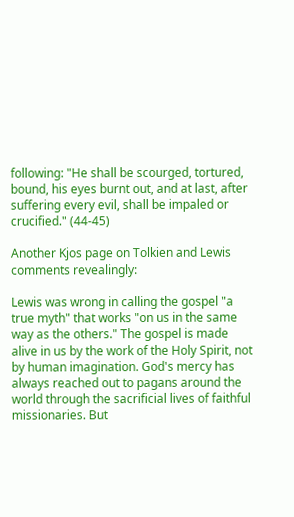following: "He shall be scourged, tortured, bound, his eyes burnt out, and at last, after suffering every evil, shall be impaled or crucified." (44-45)

Another Kjos page on Tolkien and Lewis comments revealingly:

Lewis was wrong in calling the gospel "a true myth" that works "on us in the same way as the others." The gospel is made alive in us by the work of the Holy Spirit, not by human imagination. God's mercy has always reached out to pagans around the world through the sacrificial lives of faithful missionaries. But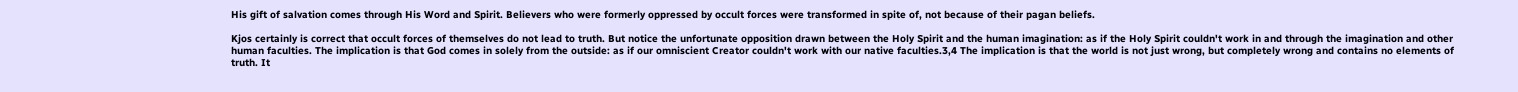His gift of salvation comes through His Word and Spirit. Believers who were formerly oppressed by occult forces were transformed in spite of, not because of their pagan beliefs.

Kjos certainly is correct that occult forces of themselves do not lead to truth. But notice the unfortunate opposition drawn between the Holy Spirit and the human imagination: as if the Holy Spirit couldn't work in and through the imagination and other human faculties. The implication is that God comes in solely from the outside: as if our omniscient Creator couldn't work with our native faculties.3,4 The implication is that the world is not just wrong, but completely wrong and contains no elements of truth. It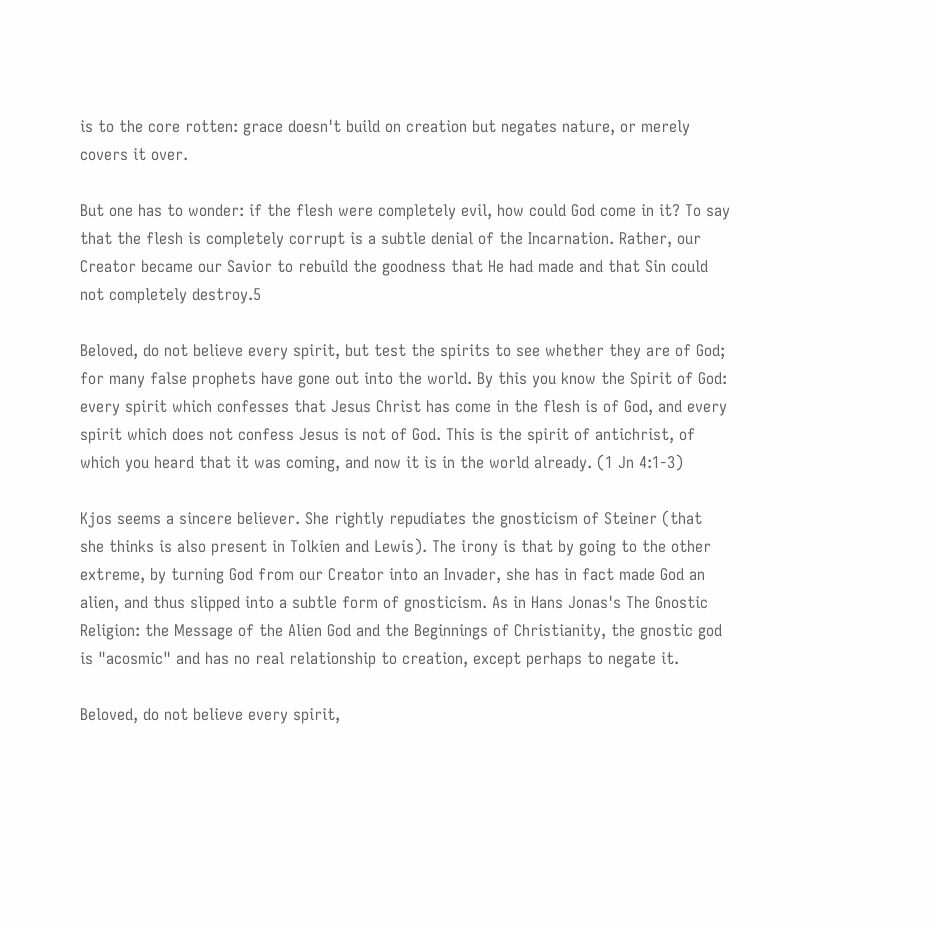is to the core rotten: grace doesn't build on creation but negates nature, or merely covers it over.

But one has to wonder: if the flesh were completely evil, how could God come in it? To say that the flesh is completely corrupt is a subtle denial of the Incarnation. Rather, our Creator became our Savior to rebuild the goodness that He had made and that Sin could not completely destroy.5

Beloved, do not believe every spirit, but test the spirits to see whether they are of God; for many false prophets have gone out into the world. By this you know the Spirit of God: every spirit which confesses that Jesus Christ has come in the flesh is of God, and every spirit which does not confess Jesus is not of God. This is the spirit of antichrist, of which you heard that it was coming, and now it is in the world already. (1 Jn 4:1-3)

Kjos seems a sincere believer. She rightly repudiates the gnosticism of Steiner (that she thinks is also present in Tolkien and Lewis). The irony is that by going to the other extreme, by turning God from our Creator into an Invader, she has in fact made God an alien, and thus slipped into a subtle form of gnosticism. As in Hans Jonas's The Gnostic Religion: the Message of the Alien God and the Beginnings of Christianity, the gnostic god is "acosmic" and has no real relationship to creation, except perhaps to negate it.

Beloved, do not believe every spirit,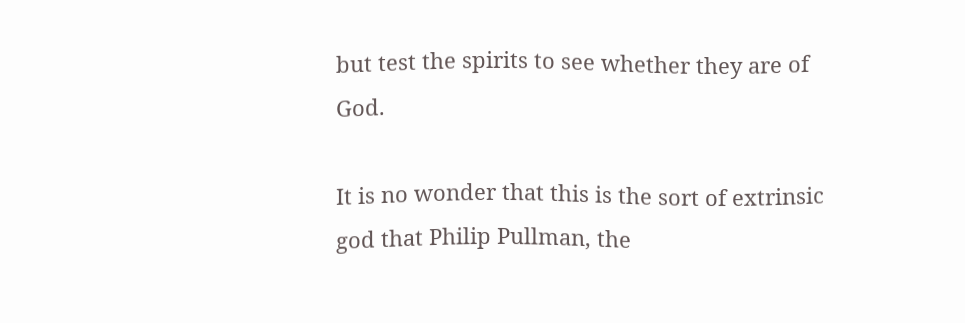but test the spirits to see whether they are of God.

It is no wonder that this is the sort of extrinsic god that Philip Pullman, the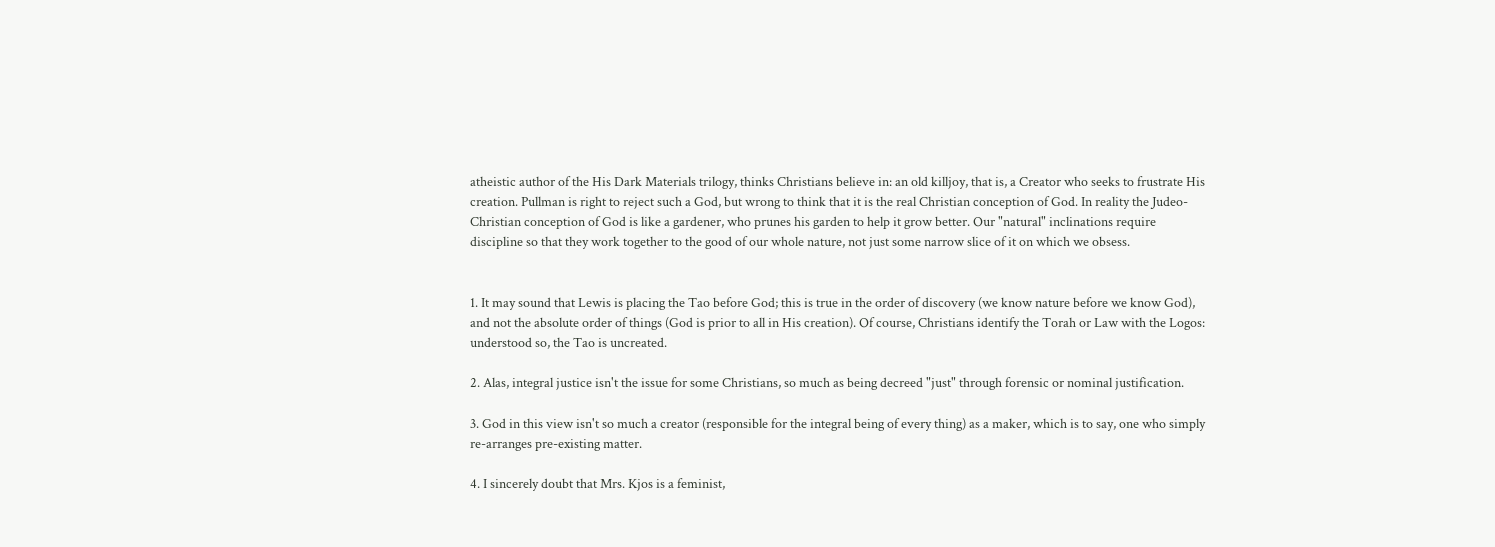atheistic author of the His Dark Materials trilogy, thinks Christians believe in: an old killjoy, that is, a Creator who seeks to frustrate His creation. Pullman is right to reject such a God, but wrong to think that it is the real Christian conception of God. In reality the Judeo-Christian conception of God is like a gardener, who prunes his garden to help it grow better. Our "natural" inclinations require discipline so that they work together to the good of our whole nature, not just some narrow slice of it on which we obsess.


1. It may sound that Lewis is placing the Tao before God; this is true in the order of discovery (we know nature before we know God), and not the absolute order of things (God is prior to all in His creation). Of course, Christians identify the Torah or Law with the Logos: understood so, the Tao is uncreated.

2. Alas, integral justice isn't the issue for some Christians, so much as being decreed "just" through forensic or nominal justification.

3. God in this view isn't so much a creator (responsible for the integral being of every thing) as a maker, which is to say, one who simply re-arranges pre-existing matter.

4. I sincerely doubt that Mrs. Kjos is a feminist,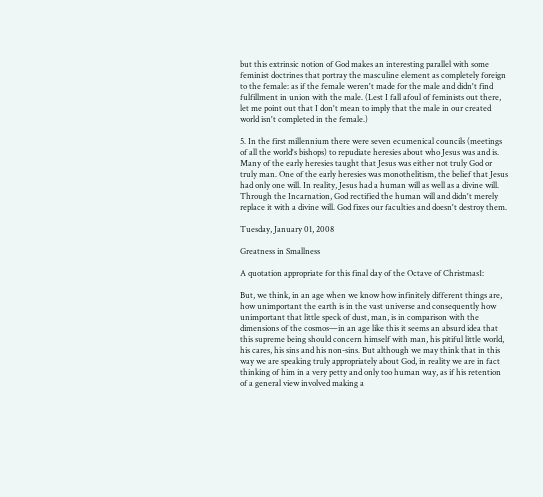but this extrinsic notion of God makes an interesting parallel with some feminist doctrines that portray the masculine element as completely foreign to the female: as if the female weren't made for the male and didn't find fulfillment in union with the male. (Lest I fall afoul of feminists out there, let me point out that I don't mean to imply that the male in our created world isn't completed in the female.)

5. In the first millennium there were seven ecumenical councils (meetings of all the world's bishops) to repudiate heresies about who Jesus was and is. Many of the early heresies taught that Jesus was either not truly God or truly man. One of the early heresies was monothelitism, the belief that Jesus had only one will. In reality, Jesus had a human will as well as a divine will. Through the Incarnation, God rectified the human will and didn't merely replace it with a divine will. God fixes our faculties and doesn't destroy them.

Tuesday, January 01, 2008

Greatness in Smallness

A quotation appropriate for this final day of the Octave of Christmas1:

But, we think, in an age when we know how infinitely different things are, how unimportant the earth is in the vast universe and consequently how unimportant that little speck of dust, man, is in comparison with the dimensions of the cosmos—in an age like this it seems an absurd idea that this supreme being should concern himself with man, his pitiful little world, his cares, his sins and his non-sins. But although we may think that in this way we are speaking truly appropriately about God, in reality we are in fact thinking of him in a very petty and only too human way, as if his retention of a general view involved making a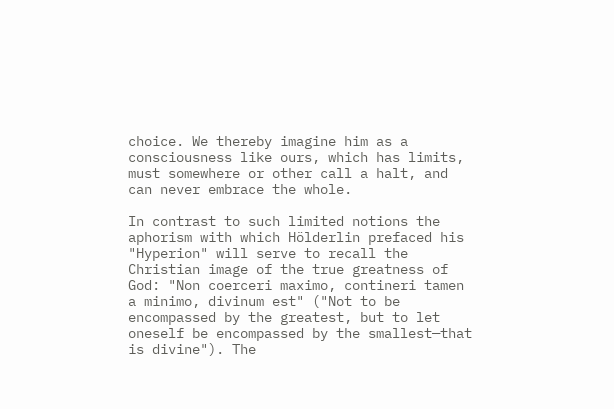choice. We thereby imagine him as a consciousness like ours, which has limits, must somewhere or other call a halt, and can never embrace the whole.

In contrast to such limited notions the aphorism with which Hölderlin prefaced his "Hyperion" will serve to recall the Christian image of the true greatness of God: "Non coerceri maximo, contineri tamen a minimo, divinum est" ("Not to be encompassed by the greatest, but to let oneself be encompassed by the smallest—that is divine"). The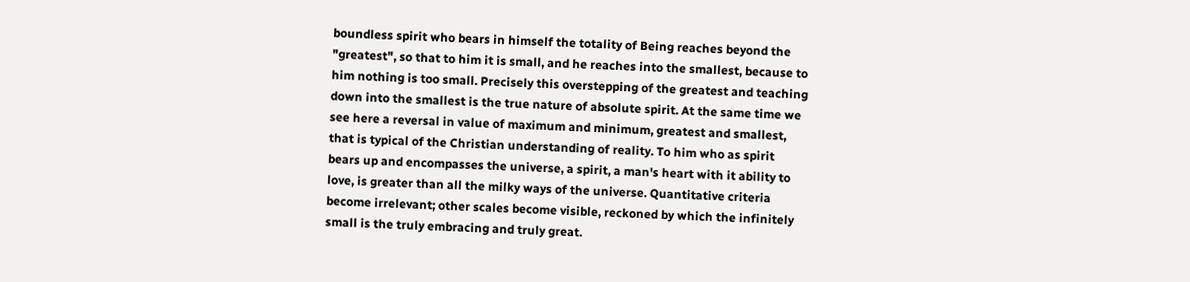boundless spirit who bears in himself the totality of Being reaches beyond the "greatest", so that to him it is small, and he reaches into the smallest, because to him nothing is too small. Precisely this overstepping of the greatest and teaching down into the smallest is the true nature of absolute spirit. At the same time we see here a reversal in value of maximum and minimum, greatest and smallest, that is typical of the Christian understanding of reality. To him who as spirit bears up and encompasses the universe, a spirit, a man's heart with it ability to love, is greater than all the milky ways of the universe. Quantitative criteria become irrelevant; other scales become visible, reckoned by which the infinitely small is the truly embracing and truly great.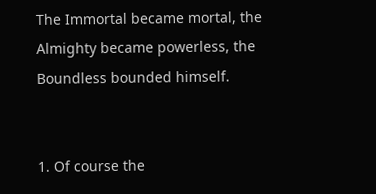The Immortal became mortal, the Almighty became powerless, the Boundless bounded himself.


1. Of course the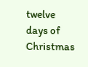twelve days of Christmas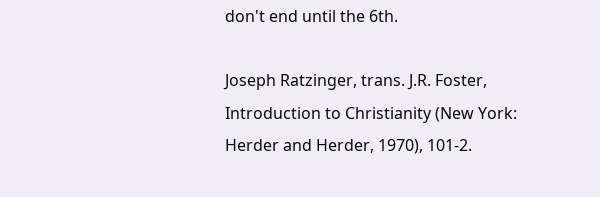don't end until the 6th.

Joseph Ratzinger, trans. J.R. Foster, Introduction to Christianity (New York: Herder and Herder, 1970), 101-2.